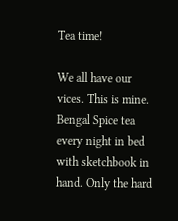Tea time!

We all have our vices. This is mine. Bengal Spice tea every night in bed with sketchbook in hand. Only the hard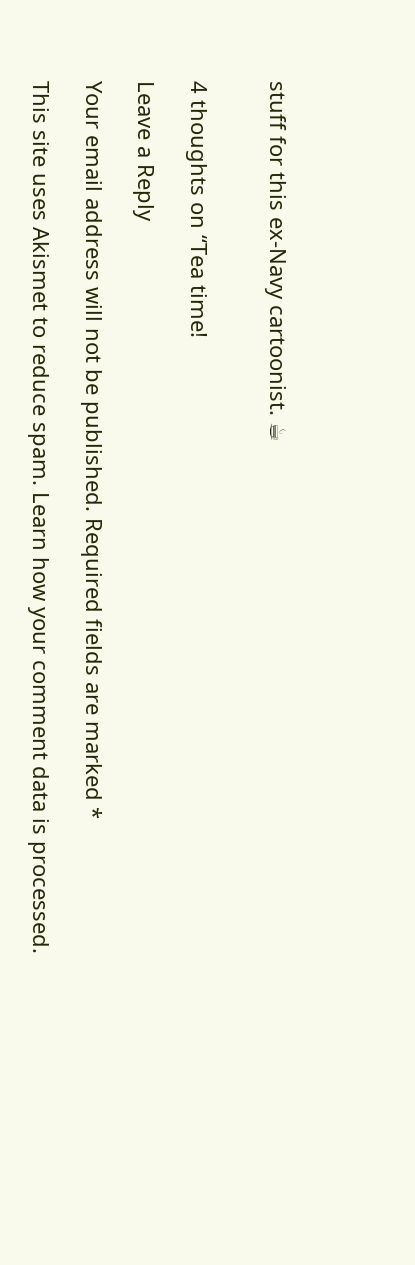stuff for this ex-Navy cartoonist. ☕


4 thoughts on “Tea time!

Leave a Reply

Your email address will not be published. Required fields are marked *

This site uses Akismet to reduce spam. Learn how your comment data is processed.